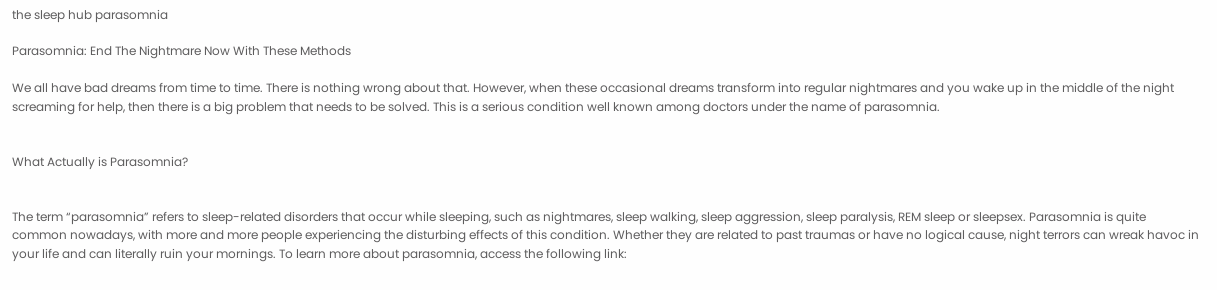the sleep hub parasomnia

Parasomnia: End The Nightmare Now With These Methods

We all have bad dreams from time to time. There is nothing wrong about that. However, when these occasional dreams transform into regular nightmares and you wake up in the middle of the night screaming for help, then there is a big problem that needs to be solved. This is a serious condition well known among doctors under the name of parasomnia.


What Actually is Parasomnia?


The term “parasomnia” refers to sleep-related disorders that occur while sleeping, such as nightmares, sleep walking, sleep aggression, sleep paralysis, REM sleep or sleepsex. Parasomnia is quite common nowadays, with more and more people experiencing the disturbing effects of this condition. Whether they are related to past traumas or have no logical cause, night terrors can wreak havoc in your life and can literally ruin your mornings. To learn more about parasomnia, access the following link: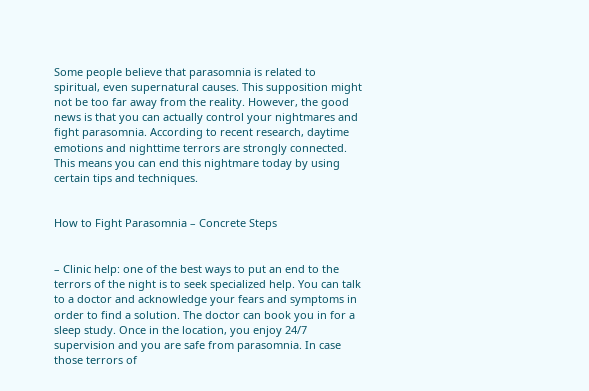Some people believe that parasomnia is related to spiritual, even supernatural causes. This supposition might not be too far away from the reality. However, the good news is that you can actually control your nightmares and fight parasomnia. According to recent research, daytime emotions and nighttime terrors are strongly connected. This means you can end this nightmare today by using certain tips and techniques.


How to Fight Parasomnia – Concrete Steps


– Clinic help: one of the best ways to put an end to the terrors of the night is to seek specialized help. You can talk to a doctor and acknowledge your fears and symptoms in order to find a solution. The doctor can book you in for a sleep study. Once in the location, you enjoy 24/7 supervision and you are safe from parasomnia. In case those terrors of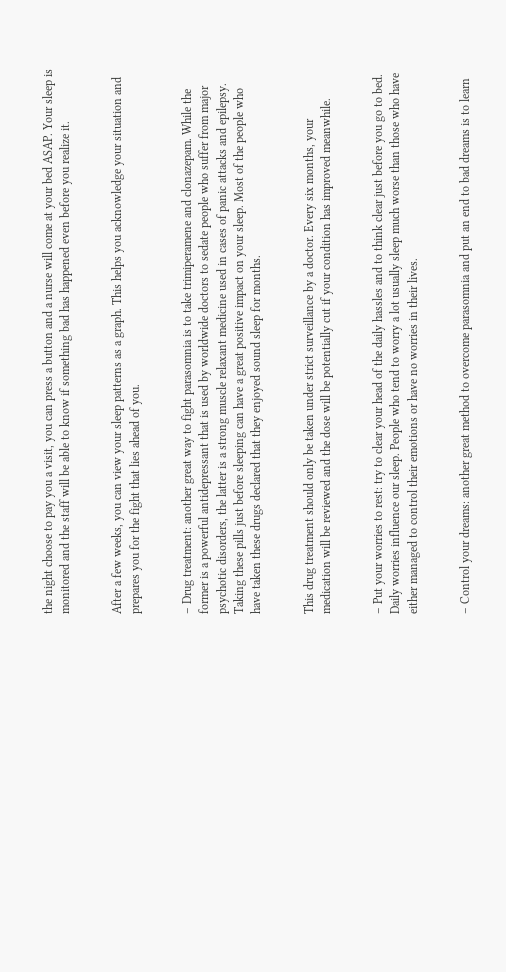the night choose to pay you a visit, you can press a button and a nurse will come at your bed ASAP. Your sleep is monitored and the staff will be able to know if something bad has happened even before you realize it.


After a few weeks, you can view your sleep patterns as a graph. This helps you acknowledge your situation and prepares you for the fight that lies ahead of you.


– Drug treatment: another great way to fight parasomnia is to take trimiperamene and clonazepam. While the former is a powerful antidepressant that is used by worldwide doctors to sedate people who suffer from major psychotic disorders, the latter is a strong muscle relaxant medicine used in cases of panic attacks and epilepsy. Taking these pills just before sleeping can have a great positive impact on your sleep. Most of the people who have taken these drugs declared that they enjoyed sound sleep for months.


This drug treatment should only be taken under strict surveillance by a doctor. Every six months, your medication will be reviewed and the dose will be potentially cut if your condition has improved meanwhile.


– Put your worries to rest: try to clear your head of the daily hassles and to think clear just before you go to bed. Daily worries influence our sleep. People who tend to worry a lot usually sleep much worse than those who have either managed to control their emotions or have no worries in their lives.


– Control your dreams: another great method to overcome parasomnia and put an end to bad dreams is to learn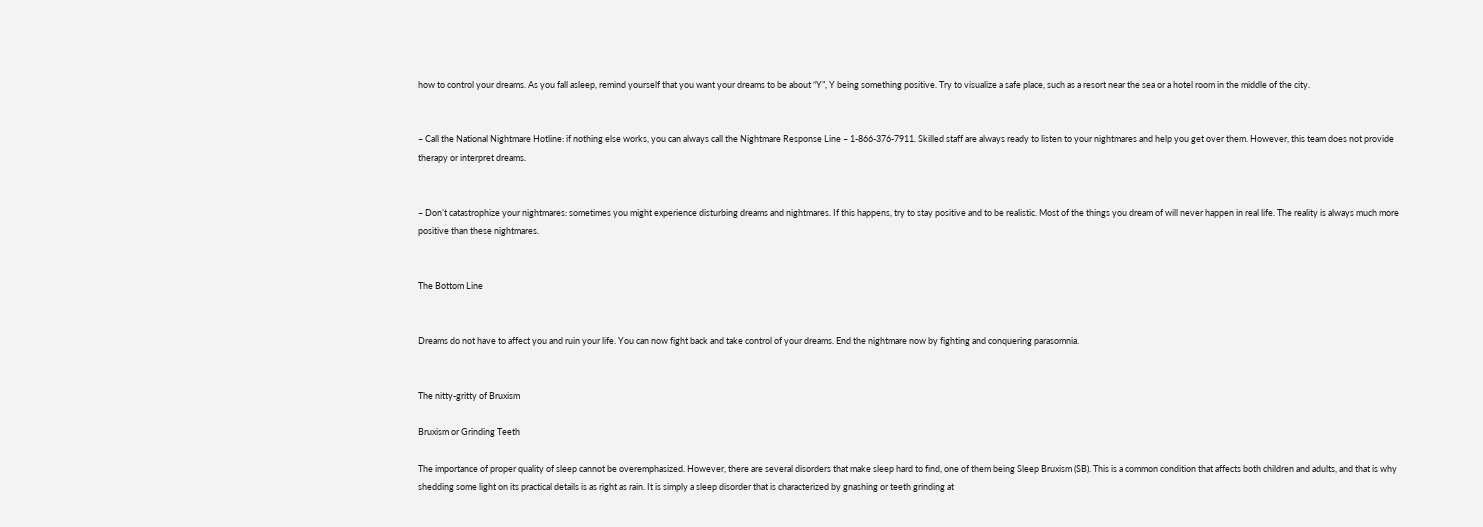how to control your dreams. As you fall asleep, remind yourself that you want your dreams to be about “Y”, Y being something positive. Try to visualize a safe place, such as a resort near the sea or a hotel room in the middle of the city.


– Call the National Nightmare Hotline: if nothing else works, you can always call the Nightmare Response Line – 1-866-376-7911. Skilled staff are always ready to listen to your nightmares and help you get over them. However, this team does not provide therapy or interpret dreams.


– Don’t catastrophize your nightmares: sometimes you might experience disturbing dreams and nightmares. If this happens, try to stay positive and to be realistic. Most of the things you dream of will never happen in real life. The reality is always much more positive than these nightmares.


The Bottom Line


Dreams do not have to affect you and ruin your life. You can now fight back and take control of your dreams. End the nightmare now by fighting and conquering parasomnia.


The nitty-gritty of Bruxism

Bruxism or Grinding Teeth

The importance of proper quality of sleep cannot be overemphasized. However, there are several disorders that make sleep hard to find, one of them being Sleep Bruxism (SB). This is a common condition that affects both children and adults, and that is why shedding some light on its practical details is as right as rain. It is simply a sleep disorder that is characterized by gnashing or teeth grinding at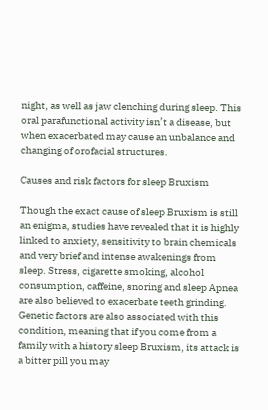night, as well as jaw clenching during sleep. This oral parafunctional activity isn’t a disease, but when exacerbated may cause an unbalance and changing of orofacial structures.

Causes and risk factors for sleep Bruxism

Though the exact cause of sleep Bruxism is still an enigma, studies have revealed that it is highly linked to anxiety, sensitivity to brain chemicals and very brief and intense awakenings from sleep. Stress, cigarette smoking, alcohol consumption, caffeine, snoring and sleep Apnea are also believed to exacerbate teeth grinding. Genetic factors are also associated with this condition, meaning that if you come from a family with a history sleep Bruxism, its attack is a bitter pill you may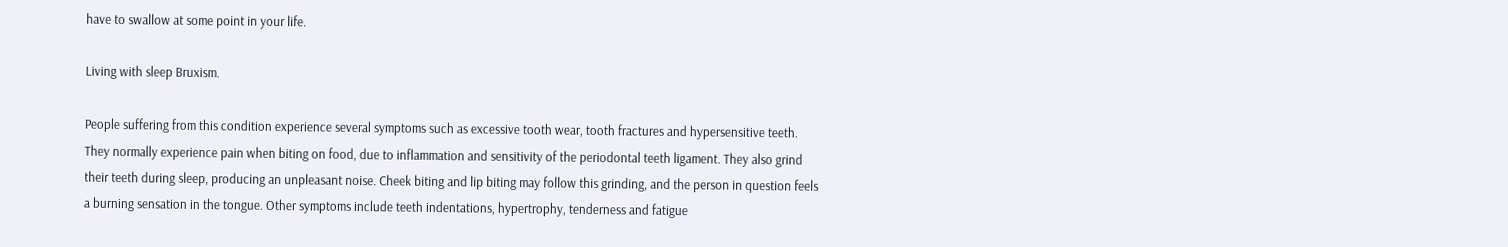have to swallow at some point in your life.

Living with sleep Bruxism.

People suffering from this condition experience several symptoms such as excessive tooth wear, tooth fractures and hypersensitive teeth. They normally experience pain when biting on food, due to inflammation and sensitivity of the periodontal teeth ligament. They also grind their teeth during sleep, producing an unpleasant noise. Cheek biting and lip biting may follow this grinding, and the person in question feels a burning sensation in the tongue. Other symptoms include teeth indentations, hypertrophy, tenderness and fatigue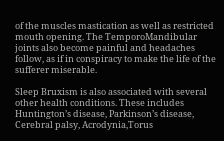of the muscles mastication as well as restricted mouth opening. The TemporoMandibular joints also become painful and headaches follow, as if in conspiracy to make the life of the sufferer miserable.

Sleep Bruxism is also associated with several other health conditions. These includes Huntington’s disease, Parkinson’s disease, Cerebral palsy, Acrodynia,Torus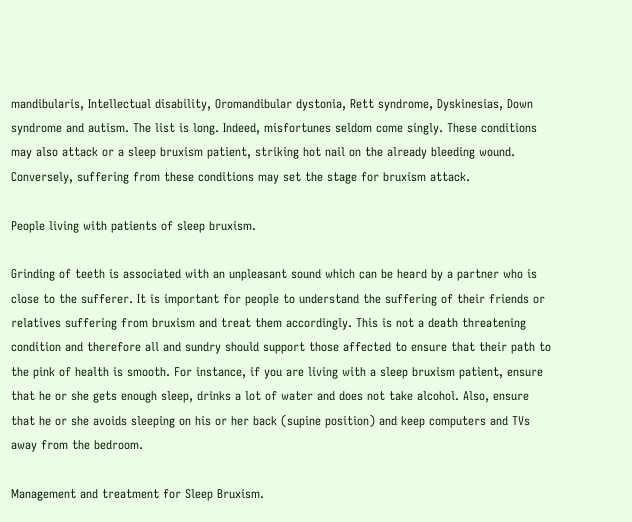mandibularis, Intellectual disability, Oromandibular dystonia, Rett syndrome, Dyskinesias, Down syndrome and autism. The list is long. Indeed, misfortunes seldom come singly. These conditions may also attack or a sleep bruxism patient, striking hot nail on the already bleeding wound. Conversely, suffering from these conditions may set the stage for bruxism attack.

People living with patients of sleep bruxism.

Grinding of teeth is associated with an unpleasant sound which can be heard by a partner who is close to the sufferer. It is important for people to understand the suffering of their friends or relatives suffering from bruxism and treat them accordingly. This is not a death threatening condition and therefore all and sundry should support those affected to ensure that their path to the pink of health is smooth. For instance, if you are living with a sleep bruxism patient, ensure that he or she gets enough sleep, drinks a lot of water and does not take alcohol. Also, ensure that he or she avoids sleeping on his or her back (supine position) and keep computers and TVs away from the bedroom.

Management and treatment for Sleep Bruxism.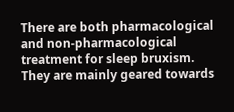There are both pharmacological and non-pharmacological treatment for sleep bruxism. They are mainly geared towards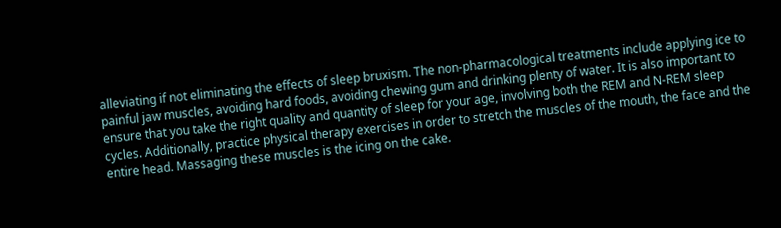alleviating if not eliminating the effects of sleep bruxism. The non-pharmacological treatments include applying ice to painful jaw muscles, avoiding hard foods, avoiding chewing gum and drinking plenty of water. It is also important to ensure that you take the right quality and quantity of sleep for your age, involving both the REM and N-REM sleep cycles. Additionally, practice physical therapy exercises in order to stretch the muscles of the mouth, the face and the entire head. Massaging these muscles is the icing on the cake.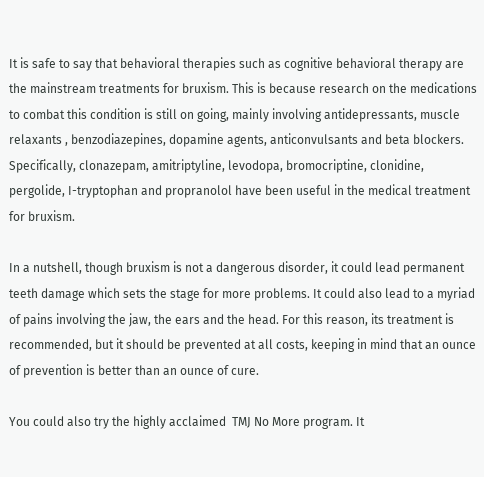It is safe to say that behavioral therapies such as cognitive behavioral therapy are the mainstream treatments for bruxism. This is because research on the medications to combat this condition is still on going, mainly involving antidepressants, muscle relaxants , benzodiazepines, dopamine agents, anticonvulsants and beta blockers. Specifically, clonazepam, amitriptyline, levodopa, bromocriptine, clonidine, pergolide, I-tryptophan and propranolol have been useful in the medical treatment for bruxism.

In a nutshell, though bruxism is not a dangerous disorder, it could lead permanent teeth damage which sets the stage for more problems. It could also lead to a myriad of pains involving the jaw, the ears and the head. For this reason, its treatment is recommended, but it should be prevented at all costs, keeping in mind that an ounce of prevention is better than an ounce of cure.

You could also try the highly acclaimed  TMJ No More program. It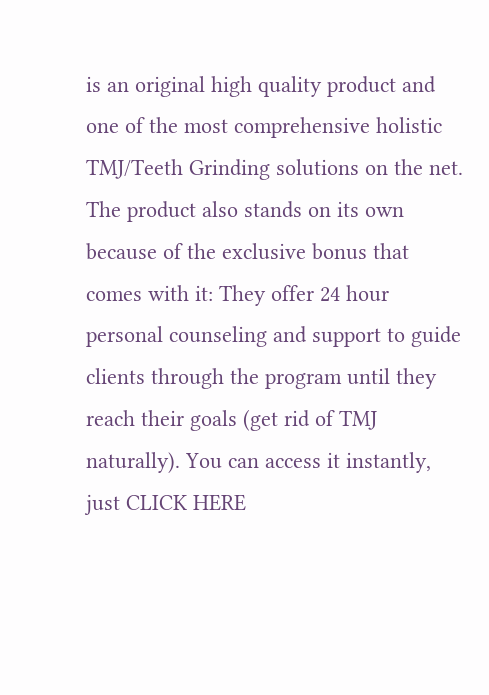is an original high quality product and one of the most comprehensive holistic TMJ/Teeth Grinding solutions on the net. The product also stands on its own because of the exclusive bonus that comes with it: They offer 24 hour personal counseling and support to guide  clients through the program until they reach their goals (get rid of TMJ naturally). You can access it instantly, just CLICK HERE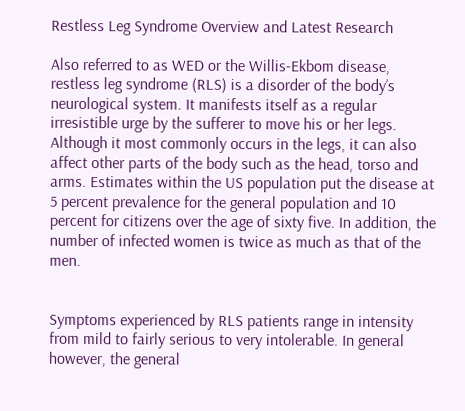Restless Leg Syndrome Overview and Latest Research

Also referred to as WED or the Willis-Ekbom disease, restless leg syndrome (RLS) is a disorder of the body’s neurological system. It manifests itself as a regular irresistible urge by the sufferer to move his or her legs. Although it most commonly occurs in the legs, it can also affect other parts of the body such as the head, torso and arms. Estimates within the US population put the disease at 5 percent prevalence for the general population and 10 percent for citizens over the age of sixty five. In addition, the number of infected women is twice as much as that of the men.


Symptoms experienced by RLS patients range in intensity from mild to fairly serious to very intolerable. In general however, the general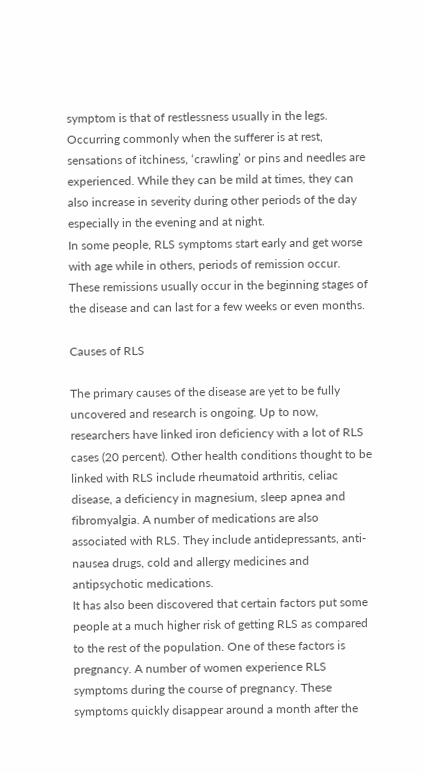symptom is that of restlessness usually in the legs. Occurring commonly when the sufferer is at rest, sensations of itchiness, ‘crawling’ or pins and needles are experienced. While they can be mild at times, they can also increase in severity during other periods of the day especially in the evening and at night.
In some people, RLS symptoms start early and get worse with age while in others, periods of remission occur. These remissions usually occur in the beginning stages of the disease and can last for a few weeks or even months.

Causes of RLS

The primary causes of the disease are yet to be fully uncovered and research is ongoing. Up to now, researchers have linked iron deficiency with a lot of RLS cases (20 percent). Other health conditions thought to be linked with RLS include rheumatoid arthritis, celiac disease, a deficiency in magnesium, sleep apnea and fibromyalgia. A number of medications are also associated with RLS. They include antidepressants, anti-nausea drugs, cold and allergy medicines and antipsychotic medications.
It has also been discovered that certain factors put some people at a much higher risk of getting RLS as compared to the rest of the population. One of these factors is pregnancy. A number of women experience RLS symptoms during the course of pregnancy. These symptoms quickly disappear around a month after the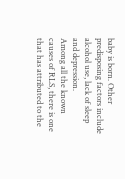baby is born. Other predisposing factors include alcohol use, lack of sleep and depression.
Among all the known causes of RLS, there is one that has attributed to the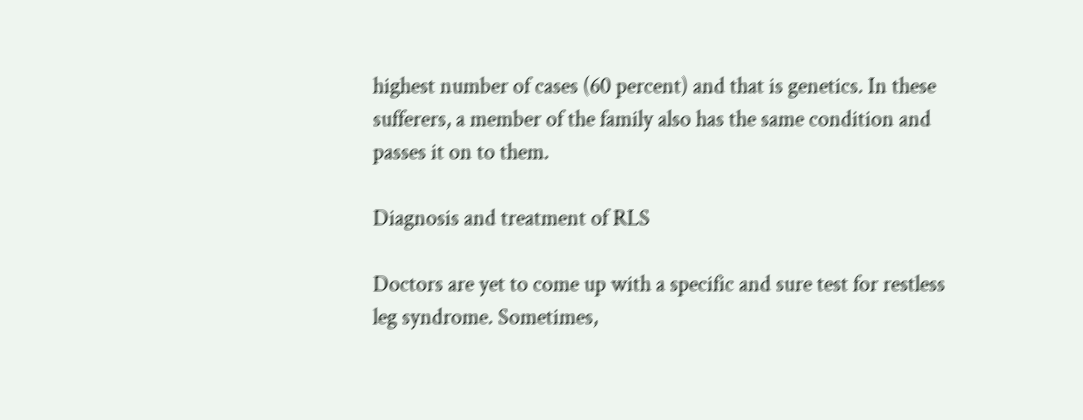highest number of cases (60 percent) and that is genetics. In these sufferers, a member of the family also has the same condition and passes it on to them.

Diagnosis and treatment of RLS

Doctors are yet to come up with a specific and sure test for restless leg syndrome. Sometimes,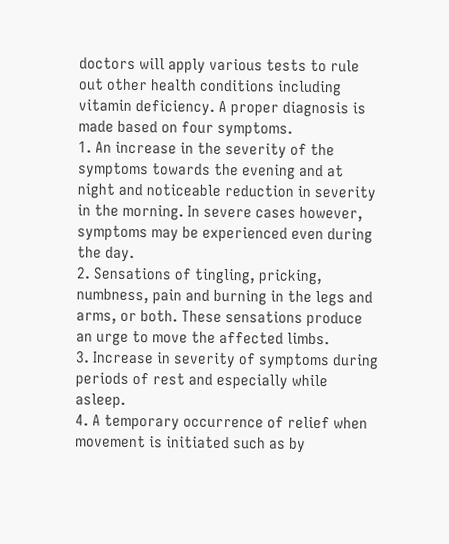doctors will apply various tests to rule out other health conditions including vitamin deficiency. A proper diagnosis is made based on four symptoms.
1. An increase in the severity of the symptoms towards the evening and at night and noticeable reduction in severity in the morning. In severe cases however, symptoms may be experienced even during the day.
2. Sensations of tingling, pricking, numbness, pain and burning in the legs and arms, or both. These sensations produce an urge to move the affected limbs.
3. Increase in severity of symptoms during periods of rest and especially while asleep.
4. A temporary occurrence of relief when movement is initiated such as by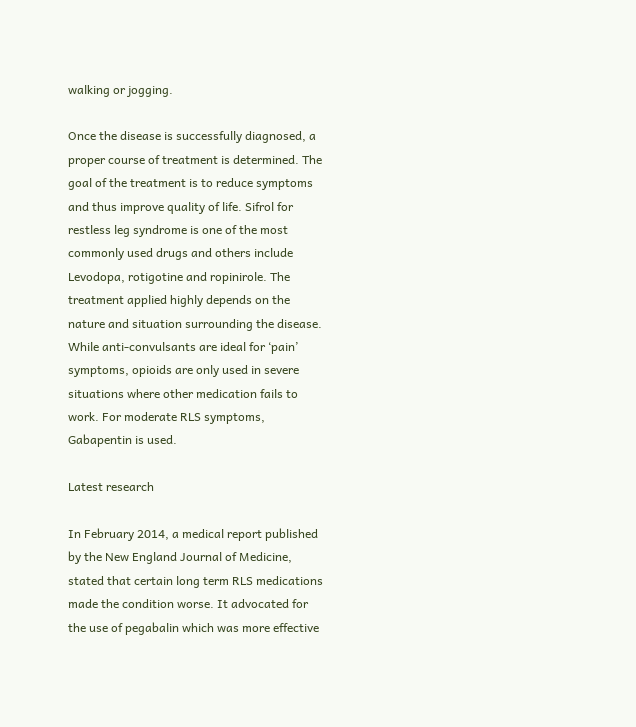walking or jogging.

Once the disease is successfully diagnosed, a proper course of treatment is determined. The goal of the treatment is to reduce symptoms and thus improve quality of life. Sifrol for restless leg syndrome is one of the most commonly used drugs and others include Levodopa, rotigotine and ropinirole. The treatment applied highly depends on the nature and situation surrounding the disease. While anti-convulsants are ideal for ‘pain’ symptoms, opioids are only used in severe situations where other medication fails to work. For moderate RLS symptoms, Gabapentin is used.

Latest research

In February 2014, a medical report published by the New England Journal of Medicine, stated that certain long term RLS medications made the condition worse. It advocated for the use of pegabalin which was more effective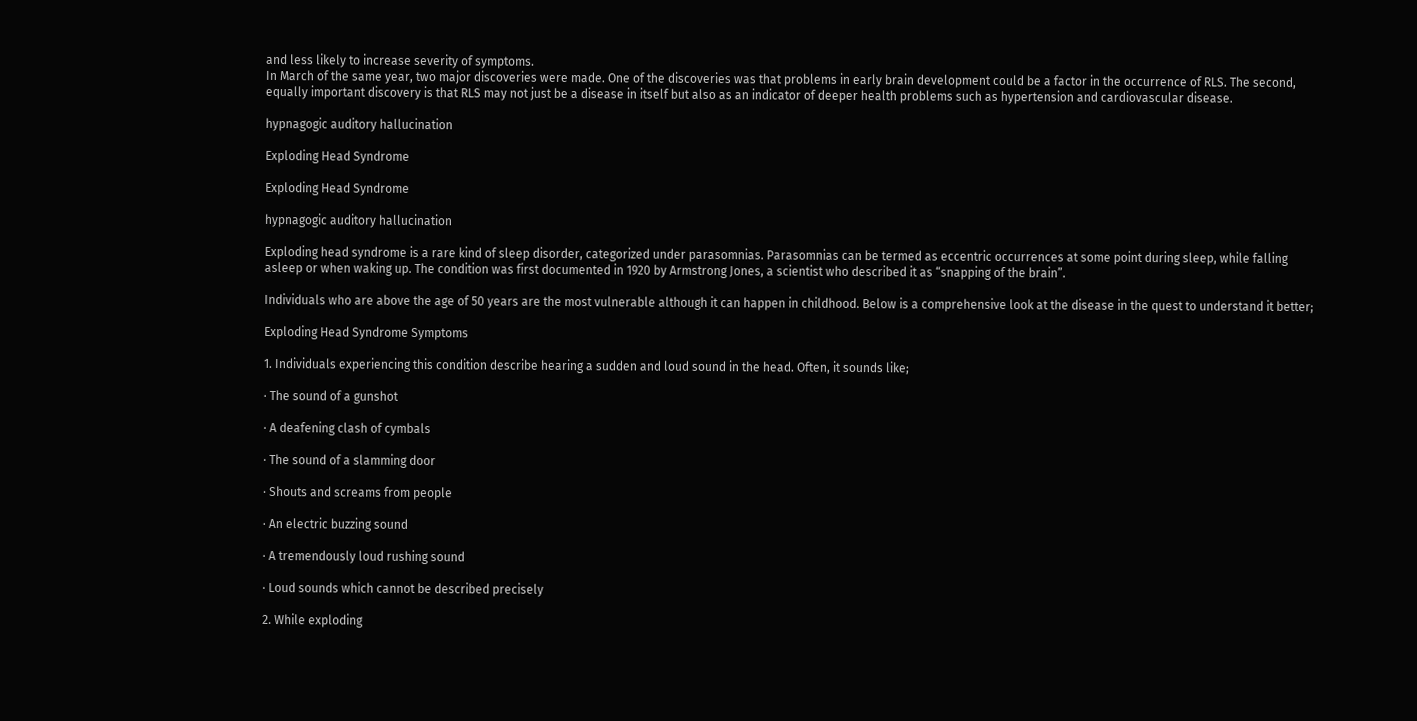and less likely to increase severity of symptoms.
In March of the same year, two major discoveries were made. One of the discoveries was that problems in early brain development could be a factor in the occurrence of RLS. The second, equally important discovery is that RLS may not just be a disease in itself but also as an indicator of deeper health problems such as hypertension and cardiovascular disease.

hypnagogic auditory hallucination

Exploding Head Syndrome

Exploding Head Syndrome

hypnagogic auditory hallucination

Exploding head syndrome is a rare kind of sleep disorder, categorized under parasomnias. Parasomnias can be termed as eccentric occurrences at some point during sleep, while falling asleep or when waking up. The condition was first documented in 1920 by Armstrong Jones, a scientist who described it as “snapping of the brain”.

Individuals who are above the age of 50 years are the most vulnerable although it can happen in childhood. Below is a comprehensive look at the disease in the quest to understand it better;

Exploding Head Syndrome Symptoms

1. Individuals experiencing this condition describe hearing a sudden and loud sound in the head. Often, it sounds like;

· The sound of a gunshot

· A deafening clash of cymbals

· The sound of a slamming door

· Shouts and screams from people

· An electric buzzing sound

· A tremendously loud rushing sound

· Loud sounds which cannot be described precisely

2. While exploding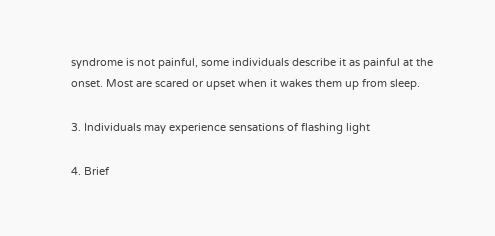syndrome is not painful, some individuals describe it as painful at the onset. Most are scared or upset when it wakes them up from sleep.

3. Individuals may experience sensations of flashing light

4. Brief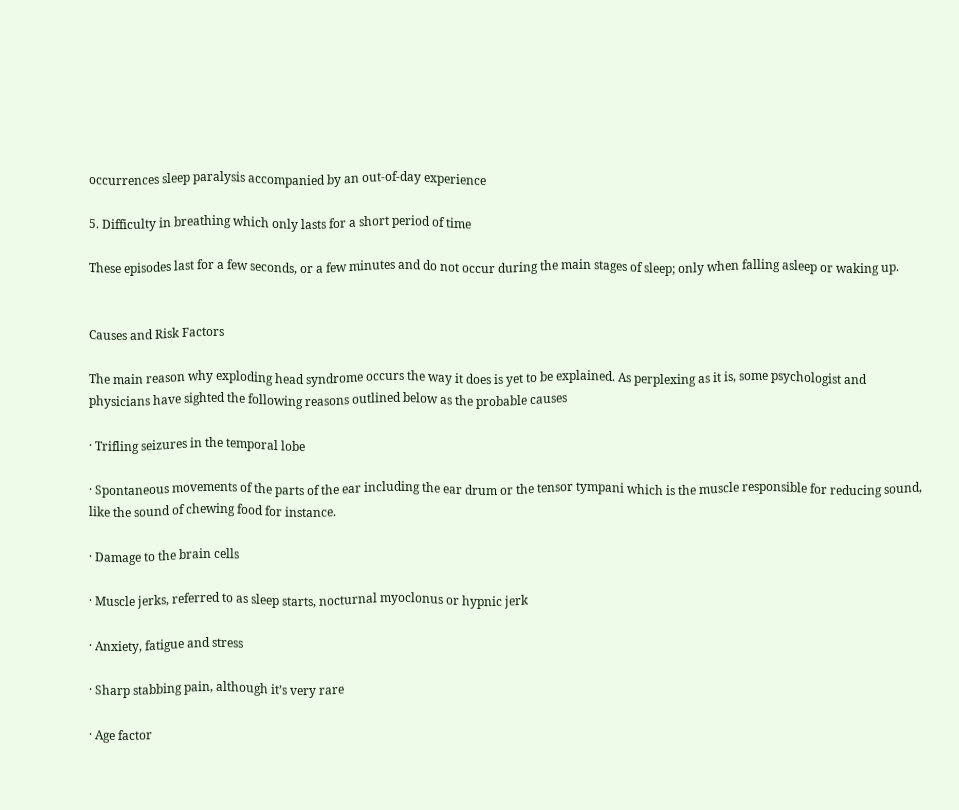occurrences sleep paralysis accompanied by an out-of-day experience

5. Difficulty in breathing which only lasts for a short period of time

These episodes last for a few seconds, or a few minutes and do not occur during the main stages of sleep; only when falling asleep or waking up.


Causes and Risk Factors

The main reason why exploding head syndrome occurs the way it does is yet to be explained. As perplexing as it is, some psychologist and physicians have sighted the following reasons outlined below as the probable causes

· Trifling seizures in the temporal lobe

· Spontaneous movements of the parts of the ear including the ear drum or the tensor tympani which is the muscle responsible for reducing sound, like the sound of chewing food for instance.

· Damage to the brain cells

· Muscle jerks, referred to as sleep starts, nocturnal myoclonus or hypnic jerk

· Anxiety, fatigue and stress

· Sharp stabbing pain, although it’s very rare

· Age factor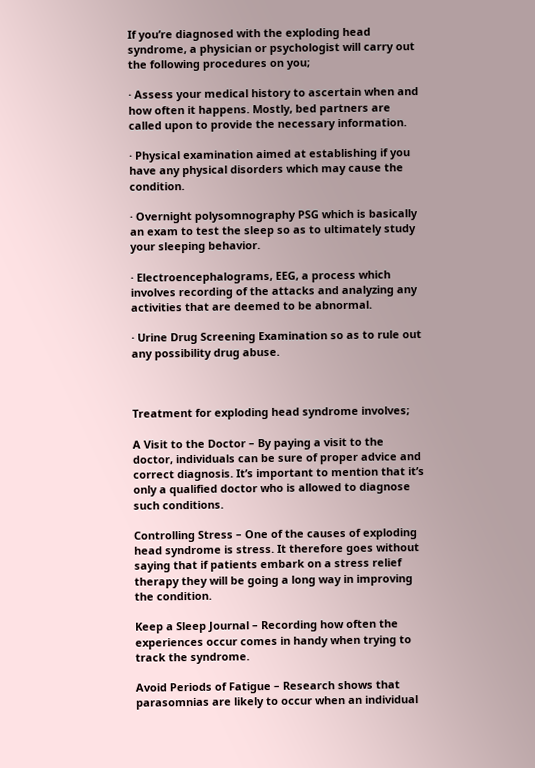If you’re diagnosed with the exploding head syndrome, a physician or psychologist will carry out the following procedures on you;

· Assess your medical history to ascertain when and how often it happens. Mostly, bed partners are called upon to provide the necessary information.

· Physical examination aimed at establishing if you have any physical disorders which may cause the condition.

· Overnight polysomnography PSG which is basically an exam to test the sleep so as to ultimately study your sleeping behavior.

· Electroencephalograms, EEG, a process which involves recording of the attacks and analyzing any activities that are deemed to be abnormal.

· Urine Drug Screening Examination so as to rule out any possibility drug abuse.



Treatment for exploding head syndrome involves;

A Visit to the Doctor – By paying a visit to the doctor, individuals can be sure of proper advice and correct diagnosis. It’s important to mention that it’s only a qualified doctor who is allowed to diagnose such conditions.

Controlling Stress – One of the causes of exploding head syndrome is stress. It therefore goes without saying that if patients embark on a stress relief therapy they will be going a long way in improving the condition.

Keep a Sleep Journal – Recording how often the experiences occur comes in handy when trying to track the syndrome.

Avoid Periods of Fatigue – Research shows that parasomnias are likely to occur when an individual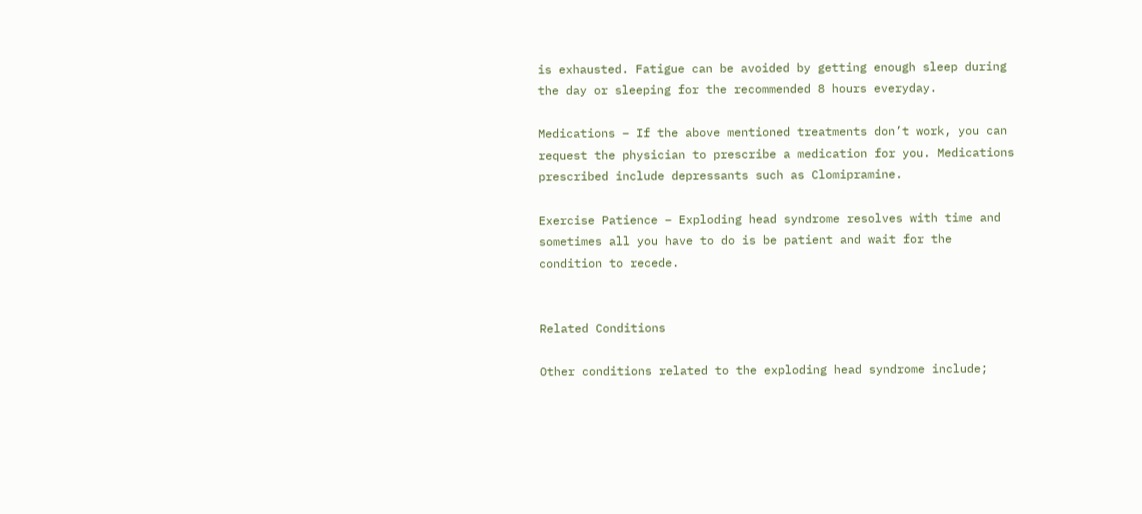is exhausted. Fatigue can be avoided by getting enough sleep during the day or sleeping for the recommended 8 hours everyday.

Medications – If the above mentioned treatments don’t work, you can request the physician to prescribe a medication for you. Medications prescribed include depressants such as Clomipramine.

Exercise Patience – Exploding head syndrome resolves with time and sometimes all you have to do is be patient and wait for the condition to recede.


Related Conditions

Other conditions related to the exploding head syndrome include;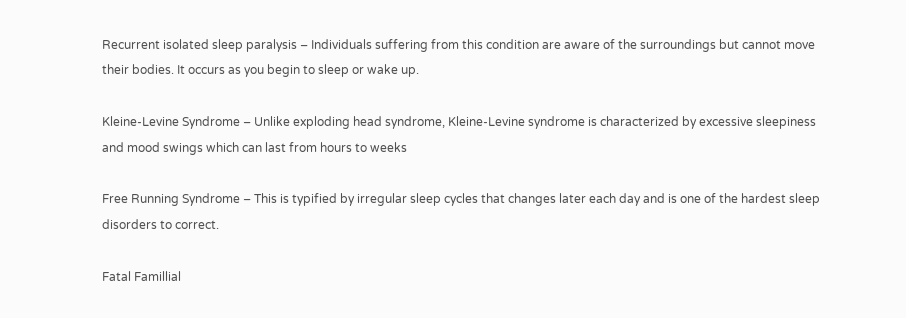Recurrent isolated sleep paralysis – Individuals suffering from this condition are aware of the surroundings but cannot move their bodies. It occurs as you begin to sleep or wake up.

Kleine-Levine Syndrome – Unlike exploding head syndrome, Kleine-Levine syndrome is characterized by excessive sleepiness and mood swings which can last from hours to weeks

Free Running Syndrome – This is typified by irregular sleep cycles that changes later each day and is one of the hardest sleep disorders to correct.

Fatal Famillial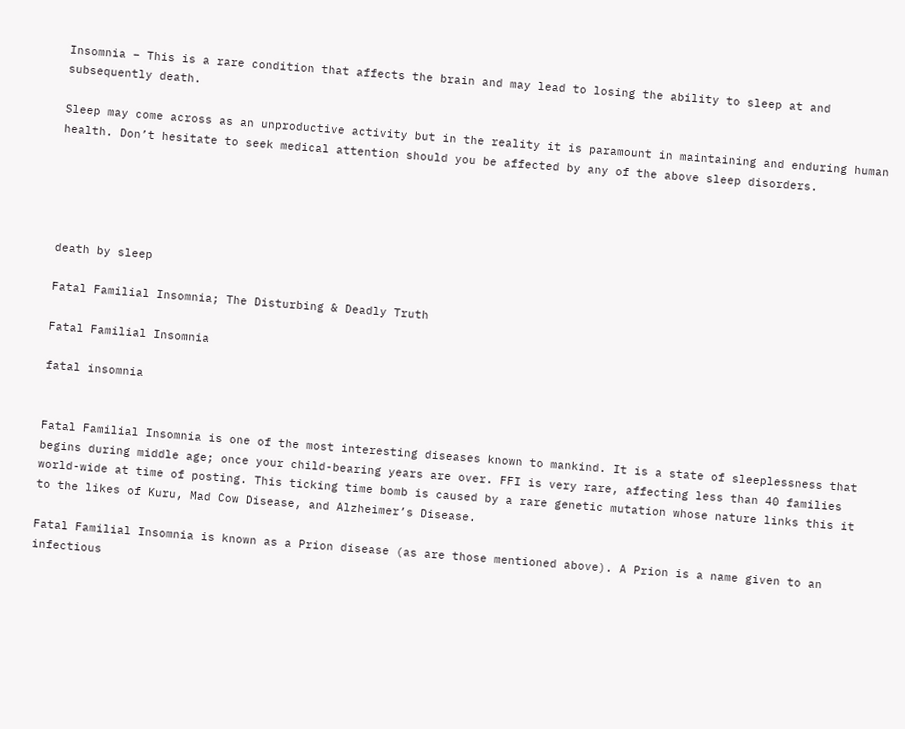Insomnia – This is a rare condition that affects the brain and may lead to losing the ability to sleep at and subsequently death.

Sleep may come across as an unproductive activity but in the reality it is paramount in maintaining and enduring human health. Don’t hesitate to seek medical attention should you be affected by any of the above sleep disorders.





death by sleep

Fatal Familial Insomnia; The Disturbing & Deadly Truth

Fatal Familial Insomnia

fatal insomnia


Fatal Familial Insomnia is one of the most interesting diseases known to mankind. It is a state of sleeplessness that begins during middle age; once your child-bearing years are over. FFI is very rare, affecting less than 40 families world-wide at time of posting. This ticking time bomb is caused by a rare genetic mutation whose nature links this it to the likes of Kuru, Mad Cow Disease, and Alzheimer’s Disease.

Fatal Familial Insomnia is known as a Prion disease (as are those mentioned above). A Prion is a name given to an infectious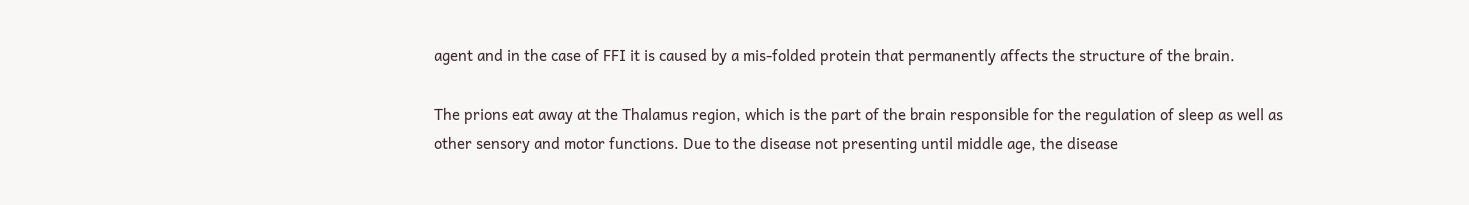agent and in the case of FFI it is caused by a mis-folded protein that permanently affects the structure of the brain.

The prions eat away at the Thalamus region, which is the part of the brain responsible for the regulation of sleep as well as other sensory and motor functions. Due to the disease not presenting until middle age, the disease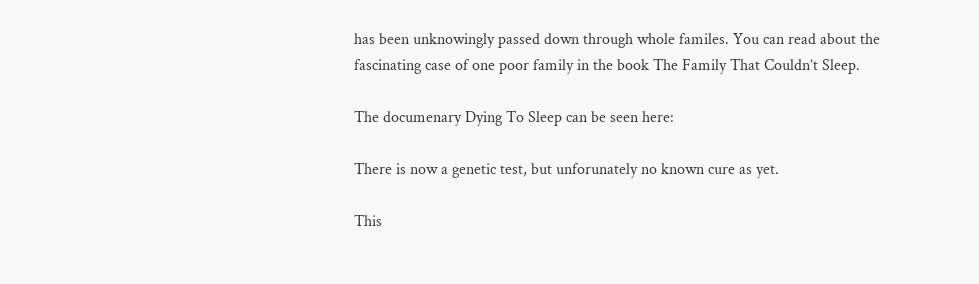has been unknowingly passed down through whole familes. You can read about the fascinating case of one poor family in the book The Family That Couldn’t Sleep.

The documenary Dying To Sleep can be seen here:

There is now a genetic test, but unforunately no known cure as yet.

This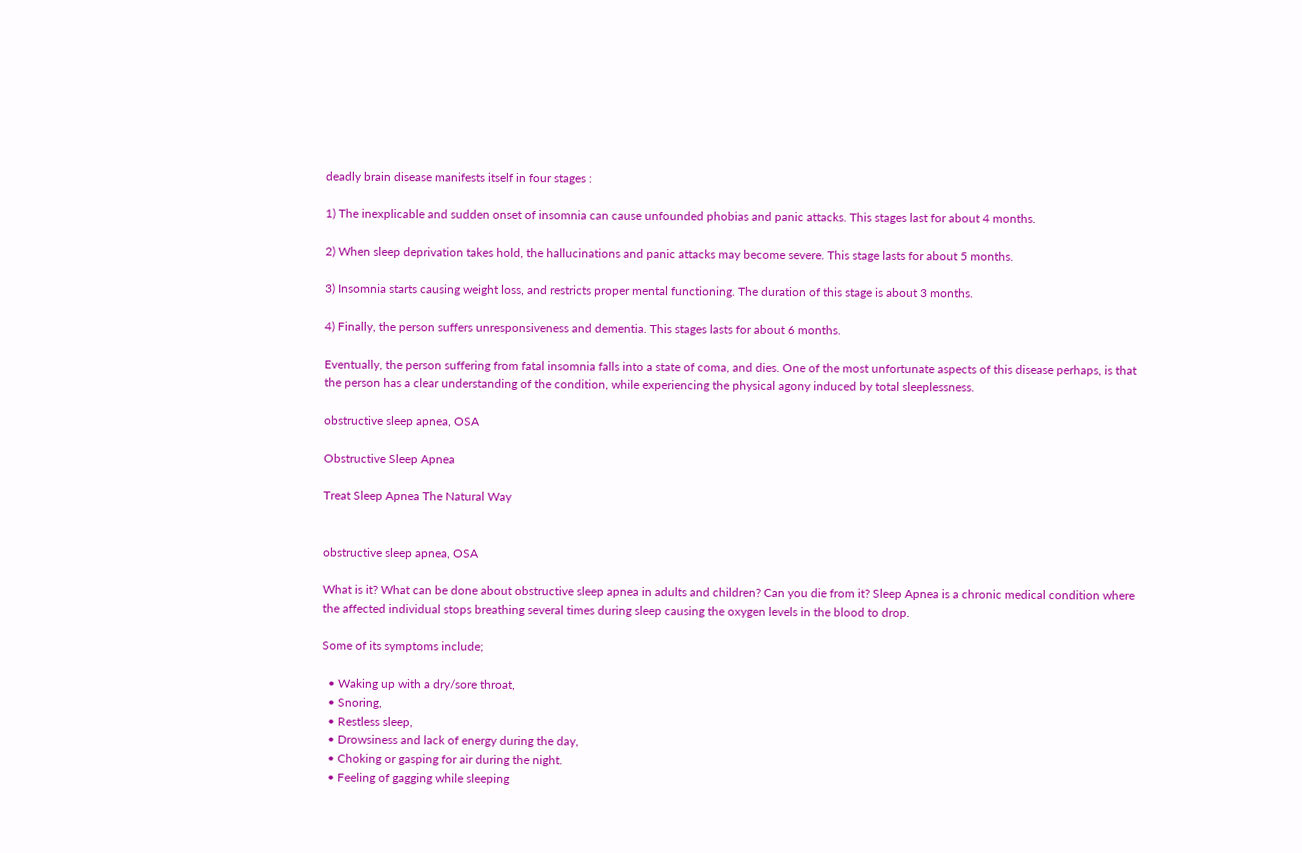deadly brain disease manifests itself in four stages :

1) The inexplicable and sudden onset of insomnia can cause unfounded phobias and panic attacks. This stages last for about 4 months.

2) When sleep deprivation takes hold, the hallucinations and panic attacks may become severe. This stage lasts for about 5 months.

3) Insomnia starts causing weight loss, and restricts proper mental functioning. The duration of this stage is about 3 months.

4) Finally, the person suffers unresponsiveness and dementia. This stages lasts for about 6 months.

Eventually, the person suffering from fatal insomnia falls into a state of coma, and dies. One of the most unfortunate aspects of this disease perhaps, is that the person has a clear understanding of the condition, while experiencing the physical agony induced by total sleeplessness.

obstructive sleep apnea, OSA

Obstructive Sleep Apnea

Treat Sleep Apnea The Natural Way


obstructive sleep apnea, OSA

What is it? What can be done about obstructive sleep apnea in adults and children? Can you die from it? Sleep Apnea is a chronic medical condition where the affected individual stops breathing several times during sleep causing the oxygen levels in the blood to drop.

Some of its symptoms include;

  • Waking up with a dry/sore throat,
  • Snoring,
  • Restless sleep,
  • Drowsiness and lack of energy during the day,
  • Choking or gasping for air during the night.
  • Feeling of gagging while sleeping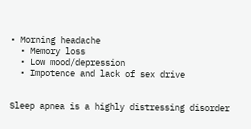• Morning headache
  • Memory loss
  • Low mood/depression
  • Impotence and lack of sex drive


Sleep apnea is a highly distressing disorder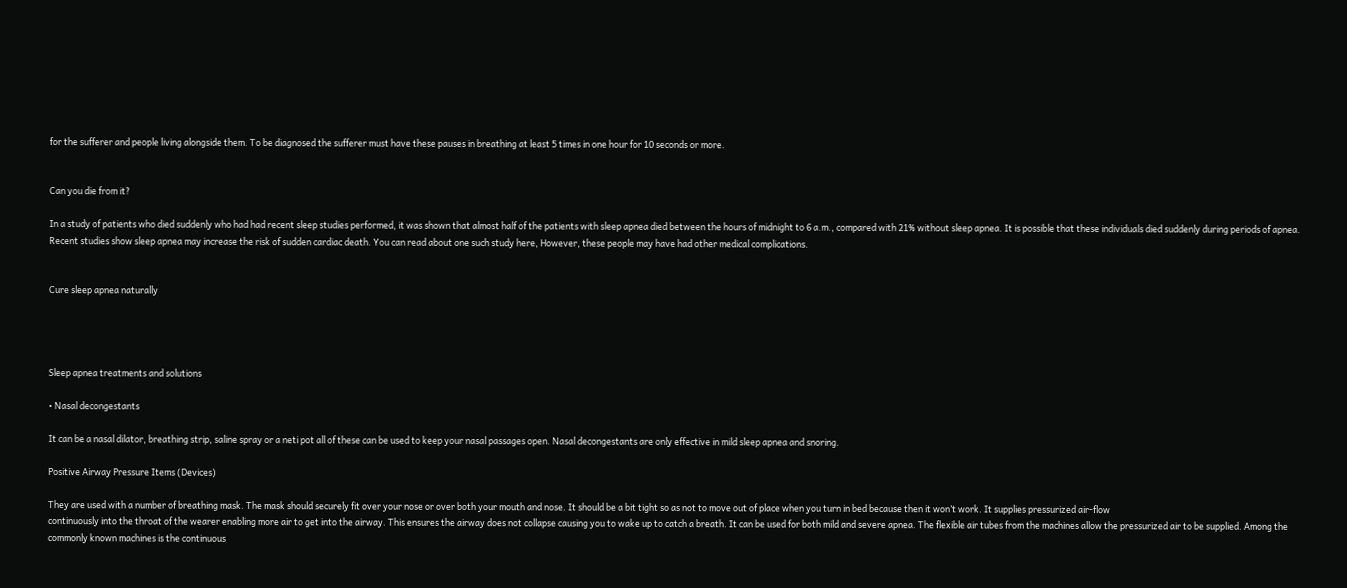for the sufferer and people living alongside them. To be diagnosed the sufferer must have these pauses in breathing at least 5 times in one hour for 10 seconds or more.


Can you die from it?

In a study of patients who died suddenly who had had recent sleep studies performed, it was shown that almost half of the patients with sleep apnea died between the hours of midnight to 6 a.m., compared with 21% without sleep apnea. It is possible that these individuals died suddenly during periods of apnea. Recent studies show sleep apnea may increase the risk of sudden cardiac death. You can read about one such study here, However, these people may have had other medical complications.


Cure sleep apnea naturally




Sleep apnea treatments and solutions

• Nasal decongestants

It can be a nasal dilator, breathing strip, saline spray or a neti pot all of these can be used to keep your nasal passages open. Nasal decongestants are only effective in mild sleep apnea and snoring.

Positive Airway Pressure Items (Devices)

They are used with a number of breathing mask. The mask should securely fit over your nose or over both your mouth and nose. It should be a bit tight so as not to move out of place when you turn in bed because then it won’t work. It supplies pressurized air-flow
continuously into the throat of the wearer enabling more air to get into the airway. This ensures the airway does not collapse causing you to wake up to catch a breath. It can be used for both mild and severe apnea. The flexible air tubes from the machines allow the pressurized air to be supplied. Among the commonly known machines is the continuous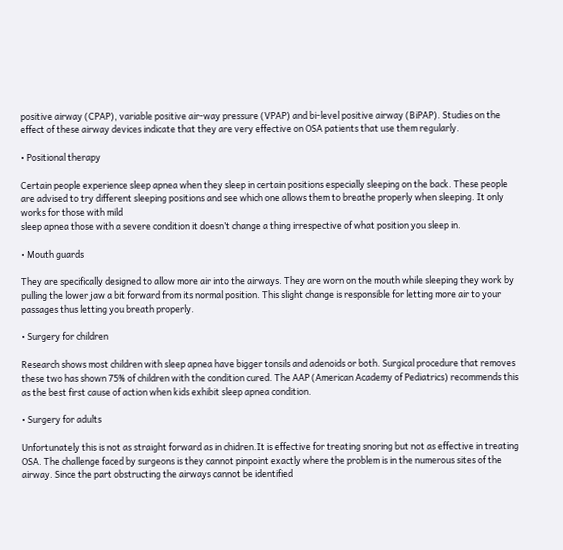positive airway (CPAP), variable positive air-way pressure (VPAP) and bi-level positive airway (BiPAP). Studies on the effect of these airway devices indicate that they are very effective on OSA patients that use them regularly.

• Positional therapy

Certain people experience sleep apnea when they sleep in certain positions especially sleeping on the back. These people are advised to try different sleeping positions and see which one allows them to breathe properly when sleeping. It only works for those with mild
sleep apnea those with a severe condition it doesn’t change a thing irrespective of what position you sleep in.

• Mouth guards

They are specifically designed to allow more air into the airways. They are worn on the mouth while sleeping they work by pulling the lower jaw a bit forward from its normal position. This slight change is responsible for letting more air to your passages thus letting you breath properly.

• Surgery for children

Research shows most children with sleep apnea have bigger tonsils and adenoids or both. Surgical procedure that removes these two has shown 75% of children with the condition cured. The AAP (American Academy of Pediatrics) recommends this as the best first cause of action when kids exhibit sleep apnea condition.

• Surgery for adults

Unfortunately this is not as straight forward as in chidren.It is effective for treating snoring but not as effective in treating OSA. The challenge faced by surgeons is they cannot pinpoint exactly where the problem is in the numerous sites of the airway. Since the part obstructing the airways cannot be identified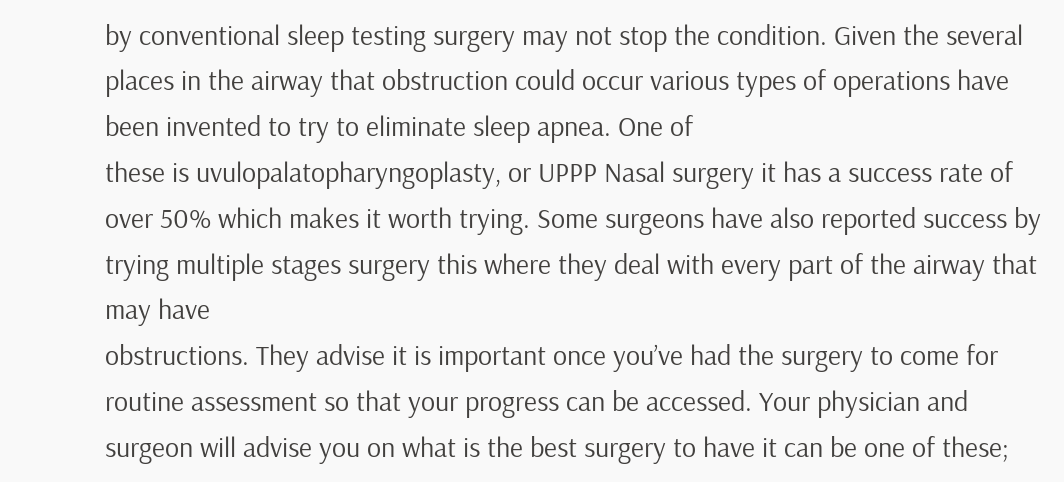by conventional sleep testing surgery may not stop the condition. Given the several places in the airway that obstruction could occur various types of operations have been invented to try to eliminate sleep apnea. One of
these is uvulopalatopharyngoplasty, or UPPP Nasal surgery it has a success rate of over 50% which makes it worth trying. Some surgeons have also reported success by trying multiple stages surgery this where they deal with every part of the airway that may have
obstructions. They advise it is important once you’ve had the surgery to come for routine assessment so that your progress can be accessed. Your physician and surgeon will advise you on what is the best surgery to have it can be one of these;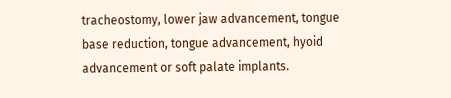tracheostomy, lower jaw advancement, tongue base reduction, tongue advancement, hyoid advancement or soft palate implants.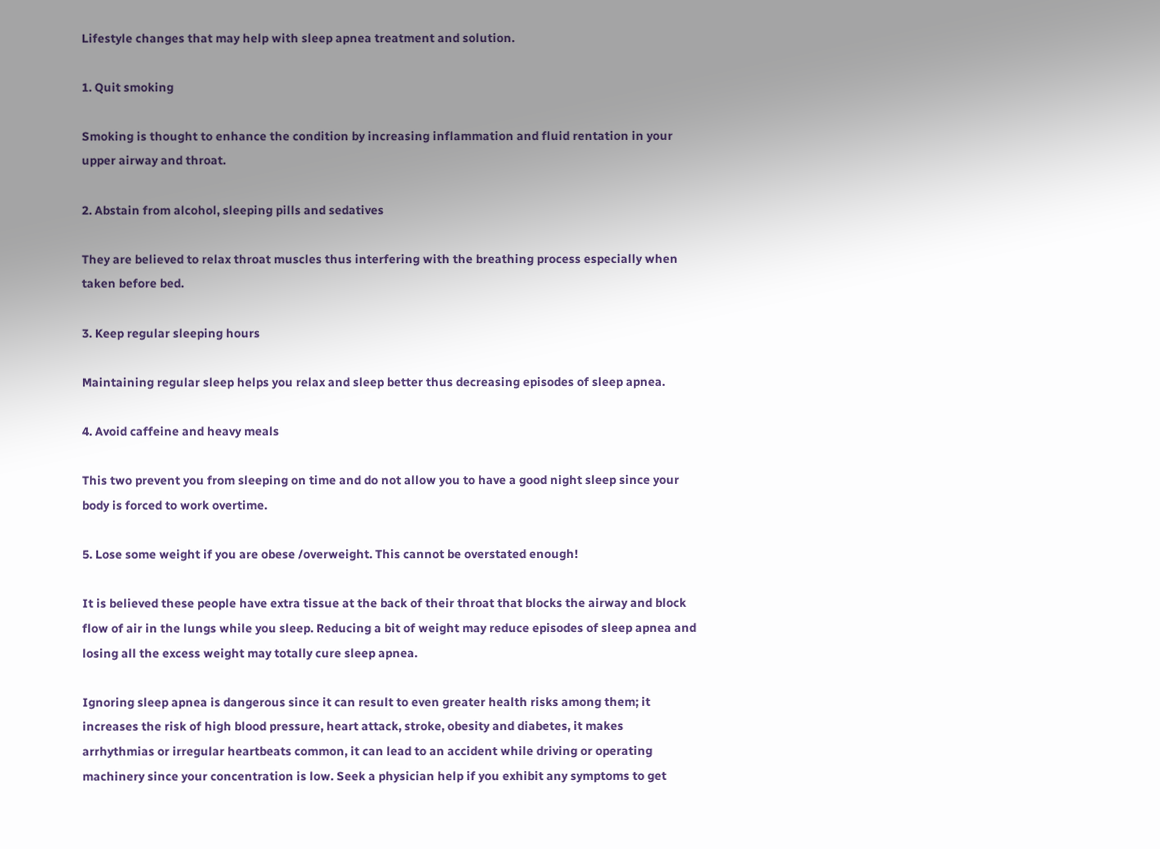Lifestyle changes that may help with sleep apnea treatment and solution.

1. Quit smoking

Smoking is thought to enhance the condition by increasing inflammation and fluid rentation in your upper airway and throat.

2. Abstain from alcohol, sleeping pills and sedatives

They are believed to relax throat muscles thus interfering with the breathing process especially when taken before bed.

3. Keep regular sleeping hours

Maintaining regular sleep helps you relax and sleep better thus decreasing episodes of sleep apnea.

4. Avoid caffeine and heavy meals

This two prevent you from sleeping on time and do not allow you to have a good night sleep since your body is forced to work overtime.

5. Lose some weight if you are obese /overweight. This cannot be overstated enough!

It is believed these people have extra tissue at the back of their throat that blocks the airway and block flow of air in the lungs while you sleep. Reducing a bit of weight may reduce episodes of sleep apnea and losing all the excess weight may totally cure sleep apnea.

Ignoring sleep apnea is dangerous since it can result to even greater health risks among them; it increases the risk of high blood pressure, heart attack, stroke, obesity and diabetes, it makes arrhythmias or irregular heartbeats common, it can lead to an accident while driving or operating machinery since your concentration is low. Seek a physician help if you exhibit any symptoms to get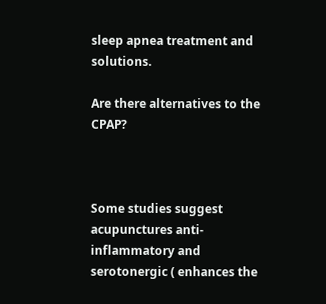sleep apnea treatment and solutions.

Are there alternatives to the CPAP?



Some studies suggest acupunctures anti-inflammatory and serotonergic ( enhances the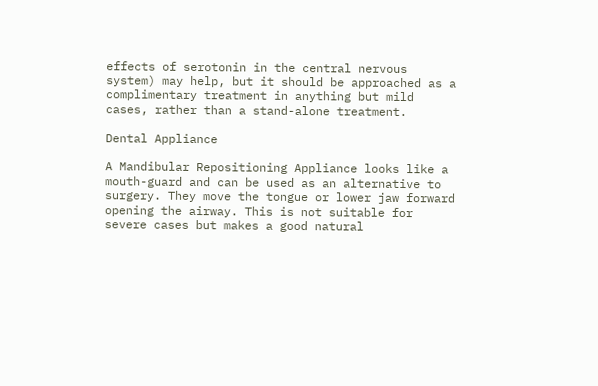effects of serotonin in the central nervous system) may help, but it should be approached as a complimentary treatment in anything but mild cases, rather than a stand-alone treatment.

Dental Appliance

A Mandibular Repositioning Appliance looks like a mouth-guard and can be used as an alternative to surgery. They move the tongue or lower jaw forward opening the airway. This is not suitable for severe cases but makes a good natural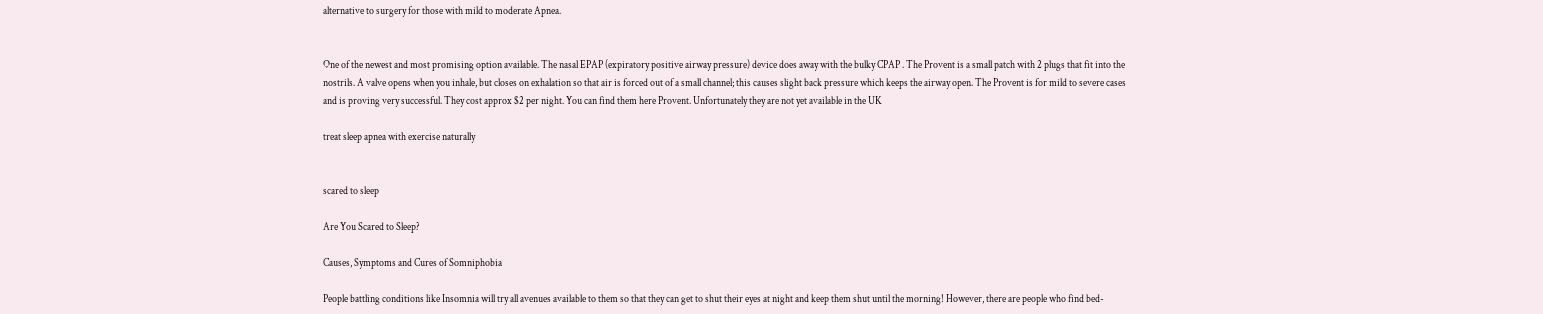alternative to surgery for those with mild to moderate Apnea.


One of the newest and most promising option available. The nasal EPAP (expiratory positive airway pressure) device does away with the bulky CPAP . The Provent is a small patch with 2 plugs that fit into the nostrils. A valve opens when you inhale, but closes on exhalation so that air is forced out of a small channel; this causes slight back pressure which keeps the airway open. The Provent is for mild to severe cases and is proving very successful. They cost approx $2 per night. You can find them here Provent. Unfortunately they are not yet available in the UK

treat sleep apnea with exercise naturally


scared to sleep

Are You Scared to Sleep?

Causes, Symptoms and Cures of Somniphobia

People battling conditions like Insomnia will try all avenues available to them so that they can get to shut their eyes at night and keep them shut until the morning! However, there are people who find bed-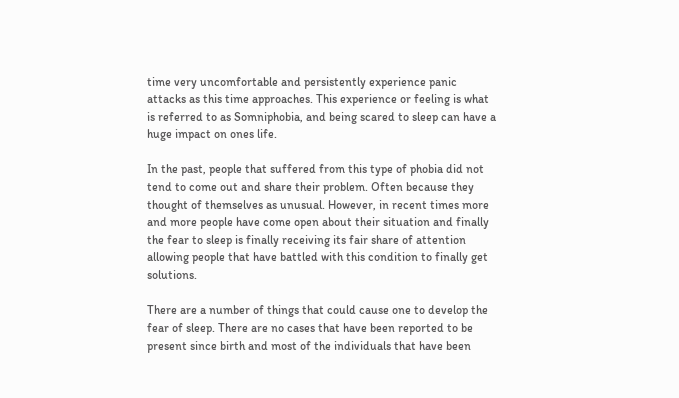time very uncomfortable and persistently experience panic attacks as this time approaches. This experience or feeling is what is referred to as Somniphobia, and being scared to sleep can have a huge impact on ones life.

In the past, people that suffered from this type of phobia did not tend to come out and share their problem. Often because they thought of themselves as unusual. However, in recent times more and more people have come open about their situation and finally the fear to sleep is finally receiving its fair share of attention allowing people that have battled with this condition to finally get solutions.

There are a number of things that could cause one to develop the fear of sleep. There are no cases that have been reported to be present since birth and most of the individuals that have been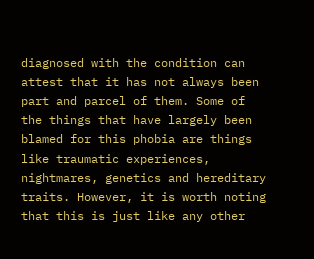diagnosed with the condition can attest that it has not always been part and parcel of them. Some of the things that have largely been blamed for this phobia are things like traumatic experiences, nightmares, genetics and hereditary traits. However, it is worth noting that this is just like any other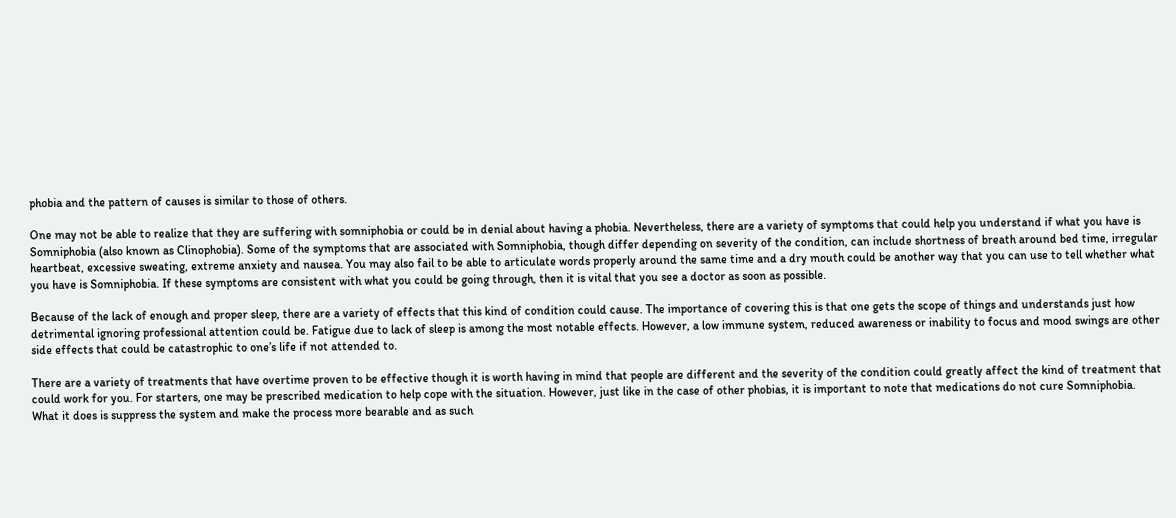phobia and the pattern of causes is similar to those of others.

One may not be able to realize that they are suffering with somniphobia or could be in denial about having a phobia. Nevertheless, there are a variety of symptoms that could help you understand if what you have is Somniphobia (also known as Clinophobia). Some of the symptoms that are associated with Somniphobia, though differ depending on severity of the condition, can include shortness of breath around bed time, irregular heartbeat, excessive sweating, extreme anxiety and nausea. You may also fail to be able to articulate words properly around the same time and a dry mouth could be another way that you can use to tell whether what you have is Somniphobia. If these symptoms are consistent with what you could be going through, then it is vital that you see a doctor as soon as possible.

Because of the lack of enough and proper sleep, there are a variety of effects that this kind of condition could cause. The importance of covering this is that one gets the scope of things and understands just how detrimental ignoring professional attention could be. Fatigue due to lack of sleep is among the most notable effects. However, a low immune system, reduced awareness or inability to focus and mood swings are other side effects that could be catastrophic to one’s life if not attended to.

There are a variety of treatments that have overtime proven to be effective though it is worth having in mind that people are different and the severity of the condition could greatly affect the kind of treatment that could work for you. For starters, one may be prescribed medication to help cope with the situation. However, just like in the case of other phobias, it is important to note that medications do not cure Somniphobia. What it does is suppress the system and make the process more bearable and as such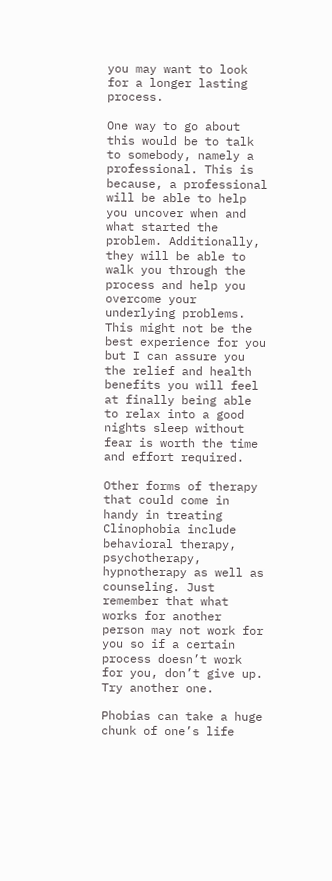you may want to look for a longer lasting process.

One way to go about this would be to talk to somebody, namely a professional. This is because, a professional will be able to help you uncover when and what started the problem. Additionally, they will be able to walk you through the process and help you overcome your underlying problems. This might not be the best experience for you but I can assure you the relief and health benefits you will feel at finally being able to relax into a good nights sleep without fear is worth the time and effort required.

Other forms of therapy that could come in handy in treating Clinophobia include behavioral therapy, psychotherapy, hypnotherapy as well as counseling. Just remember that what works for another person may not work for you so if a certain process doesn’t work for you, don’t give up. Try another one.

Phobias can take a huge chunk of one’s life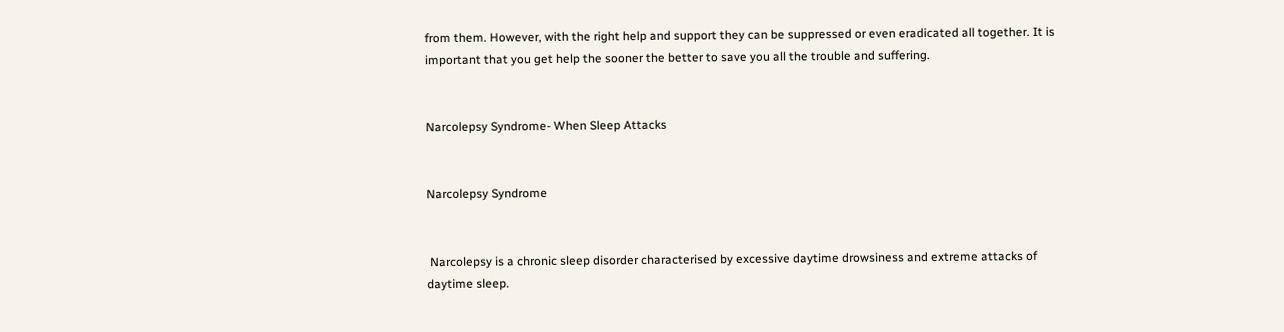from them. However, with the right help and support they can be suppressed or even eradicated all together. It is important that you get help the sooner the better to save you all the trouble and suffering.


Narcolepsy Syndrome- When Sleep Attacks


Narcolepsy Syndrome


 Narcolepsy is a chronic sleep disorder characterised by excessive daytime drowsiness and extreme attacks of daytime sleep.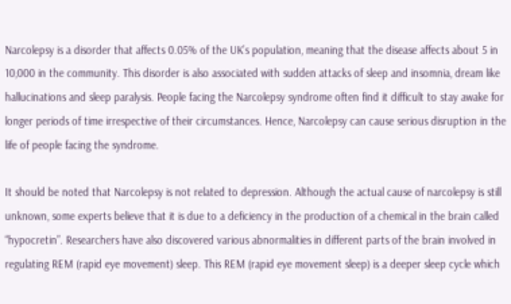Narcolepsy is a disorder that affects 0.05% of the UK’s population, meaning that the disease affects about 5 in 10,000 in the community. This disorder is also associated with sudden attacks of sleep and insomnia, dream like hallucinations and sleep paralysis. People facing the Narcolepsy syndrome often find it difficult to stay awake for longer periods of time irrespective of their circumstances. Hence, Narcolepsy can cause serious disruption in the life of people facing the syndrome.

It should be noted that Narcolepsy is not related to depression. Although the actual cause of narcolepsy is still unknown, some experts believe that it is due to a deficiency in the production of a chemical in the brain called “hypocretin”. Researchers have also discovered various abnormalities in different parts of the brain involved in regulating REM (rapid eye movement) sleep. This REM (rapid eye movement sleep) is a deeper sleep cycle which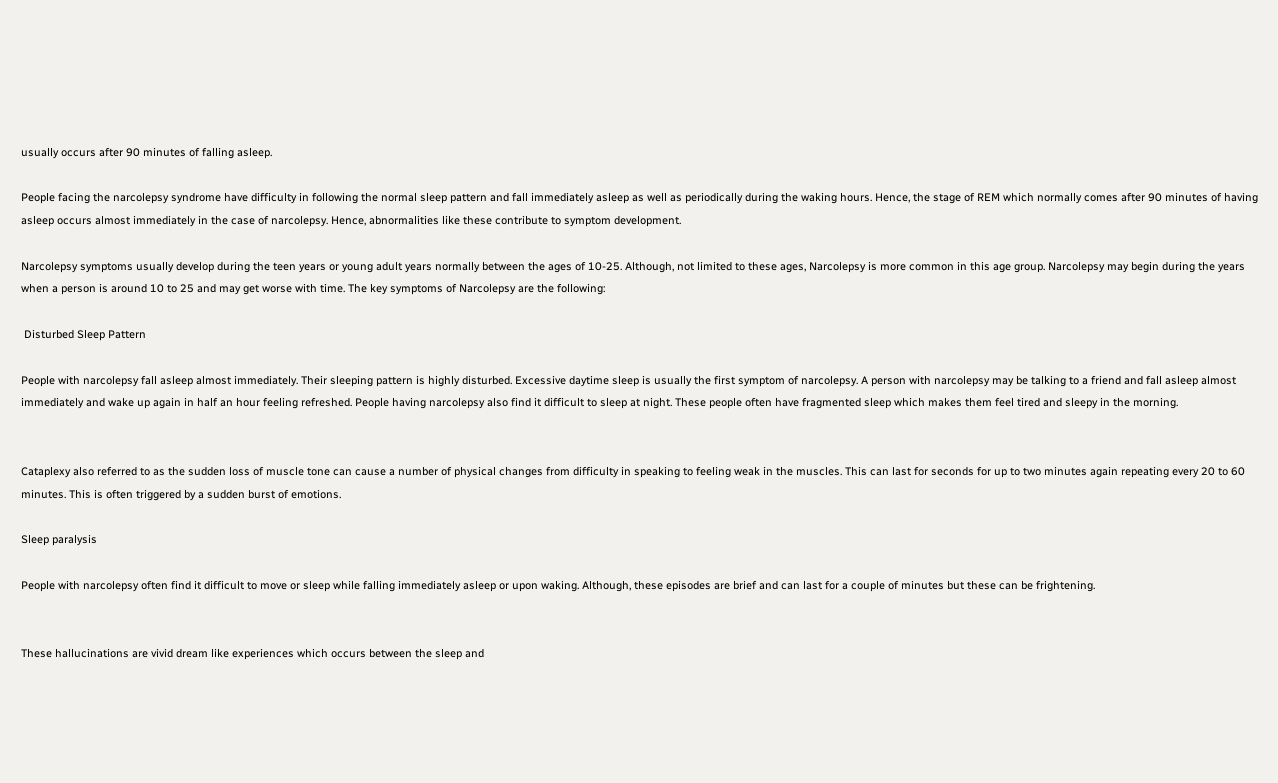usually occurs after 90 minutes of falling asleep.

People facing the narcolepsy syndrome have difficulty in following the normal sleep pattern and fall immediately asleep as well as periodically during the waking hours. Hence, the stage of REM which normally comes after 90 minutes of having asleep occurs almost immediately in the case of narcolepsy. Hence, abnormalities like these contribute to symptom development.

Narcolepsy symptoms usually develop during the teen years or young adult years normally between the ages of 10-25. Although, not limited to these ages, Narcolepsy is more common in this age group. Narcolepsy may begin during the years when a person is around 10 to 25 and may get worse with time. The key symptoms of Narcolepsy are the following:

 Disturbed Sleep Pattern

People with narcolepsy fall asleep almost immediately. Their sleeping pattern is highly disturbed. Excessive daytime sleep is usually the first symptom of narcolepsy. A person with narcolepsy may be talking to a friend and fall asleep almost immediately and wake up again in half an hour feeling refreshed. People having narcolepsy also find it difficult to sleep at night. These people often have fragmented sleep which makes them feel tired and sleepy in the morning.


Cataplexy also referred to as the sudden loss of muscle tone can cause a number of physical changes from difficulty in speaking to feeling weak in the muscles. This can last for seconds for up to two minutes again repeating every 20 to 60 minutes. This is often triggered by a sudden burst of emotions.

Sleep paralysis

People with narcolepsy often find it difficult to move or sleep while falling immediately asleep or upon waking. Although, these episodes are brief and can last for a couple of minutes but these can be frightening.


These hallucinations are vivid dream like experiences which occurs between the sleep and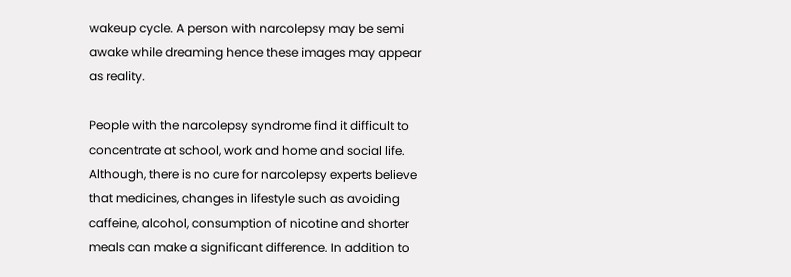wakeup cycle. A person with narcolepsy may be semi awake while dreaming hence these images may appear as reality.

People with the narcolepsy syndrome find it difficult to concentrate at school, work and home and social life. Although, there is no cure for narcolepsy experts believe that medicines, changes in lifestyle such as avoiding caffeine, alcohol, consumption of nicotine and shorter meals can make a significant difference. In addition to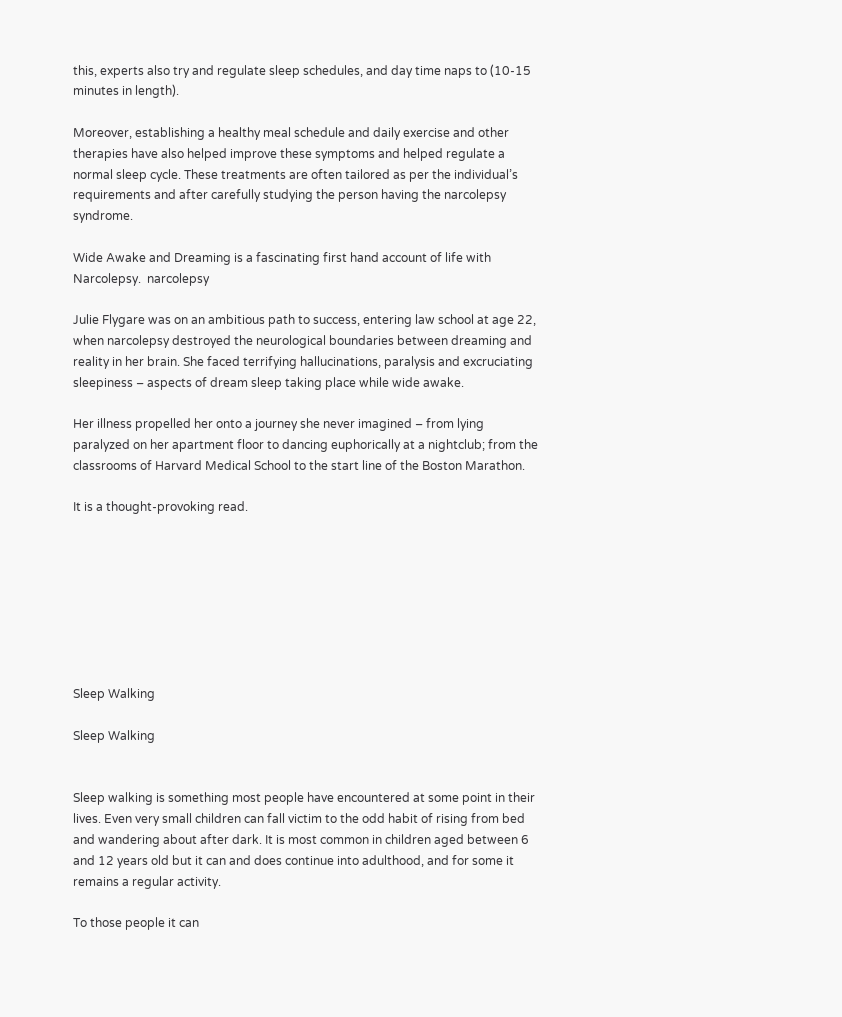this, experts also try and regulate sleep schedules, and day time naps to (10-15 minutes in length).

Moreover, establishing a healthy meal schedule and daily exercise and other therapies have also helped improve these symptoms and helped regulate a normal sleep cycle. These treatments are often tailored as per the individual’s requirements and after carefully studying the person having the narcolepsy syndrome.

Wide Awake and Dreaming is a fascinating first hand account of life with Narcolepsy.  narcolepsy

Julie Flygare was on an ambitious path to success, entering law school at age 22, when narcolepsy destroyed the neurological boundaries between dreaming and reality in her brain. She faced terrifying hallucinations, paralysis and excruciating sleepiness – aspects of dream sleep taking place while wide awake.

Her illness propelled her onto a journey she never imagined – from lying paralyzed on her apartment floor to dancing euphorically at a nightclub; from the classrooms of Harvard Medical School to the start line of the Boston Marathon.

It is a thought-provoking read.








Sleep Walking

Sleep Walking


Sleep walking is something most people have encountered at some point in their lives. Even very small children can fall victim to the odd habit of rising from bed and wandering about after dark. It is most common in children aged between 6 and 12 years old but it can and does continue into adulthood, and for some it remains a regular activity.

To those people it can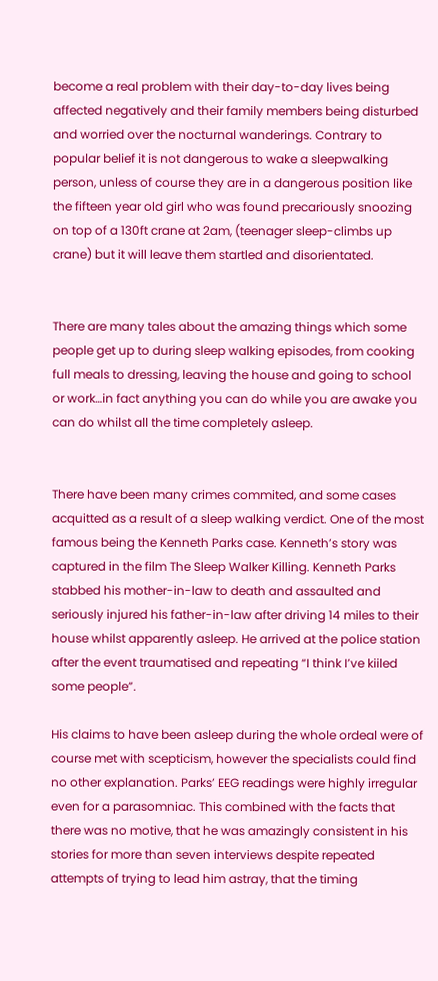become a real problem with their day-to-day lives being affected negatively and their family members being disturbed and worried over the nocturnal wanderings. Contrary to popular belief it is not dangerous to wake a sleepwalking person, unless of course they are in a dangerous position like the fifteen year old girl who was found precariously snoozing on top of a 130ft crane at 2am, (teenager sleep-climbs up crane) but it will leave them startled and disorientated.


There are many tales about the amazing things which some people get up to during sleep walking episodes, from cooking full meals to dressing, leaving the house and going to school or work…in fact anything you can do while you are awake you can do whilst all the time completely asleep.


There have been many crimes commited, and some cases acquitted as a result of a sleep walking verdict. One of the most famous being the Kenneth Parks case. Kenneth’s story was captured in the film The Sleep Walker Killing. Kenneth Parks stabbed his mother-in-law to death and assaulted and seriously injured his father-in-law after driving 14 miles to their house whilst apparently asleep. He arrived at the police station after the event traumatised and repeating “I think I’ve kiiled some people”.

His claims to have been asleep during the whole ordeal were of course met with scepticism, however the specialists could find no other explanation. Parks’ EEG readings were highly irregular even for a parasomniac. This combined with the facts that there was no motive, that he was amazingly consistent in his stories for more than seven interviews despite repeated attempts of trying to lead him astray, that the timing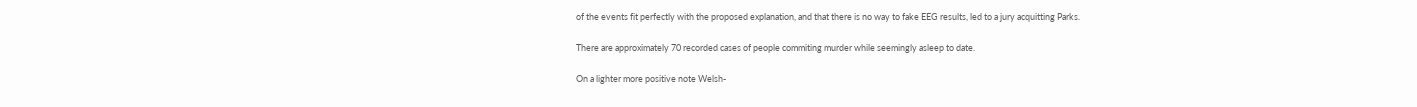of the events fit perfectly with the proposed explanation, and that there is no way to fake EEG results, led to a jury acquitting Parks.

There are approximately 70 recorded cases of people commiting murder while seemingly asleep to date.

On a lighter more positive note Welsh-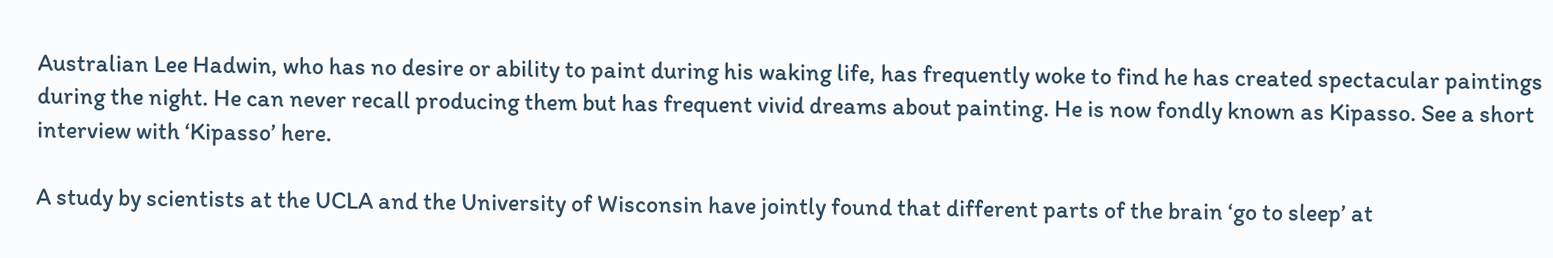Australian Lee Hadwin, who has no desire or ability to paint during his waking life, has frequently woke to find he has created spectacular paintings during the night. He can never recall producing them but has frequent vivid dreams about painting. He is now fondly known as Kipasso. See a short interview with ‘Kipasso’ here.

A study by scientists at the UCLA and the University of Wisconsin have jointly found that different parts of the brain ‘go to sleep’ at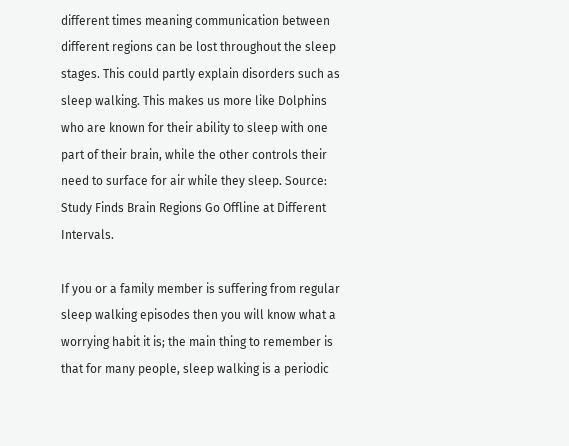different times meaning communication between different regions can be lost throughout the sleep stages. This could partly explain disorders such as sleep walking. This makes us more like Dolphins who are known for their ability to sleep with one part of their brain, while the other controls their need to surface for air while they sleep. Source:  Study Finds Brain Regions Go Offline at Different Intervals.

If you or a family member is suffering from regular sleep walking episodes then you will know what a worrying habit it is; the main thing to remember is that for many people, sleep walking is a periodic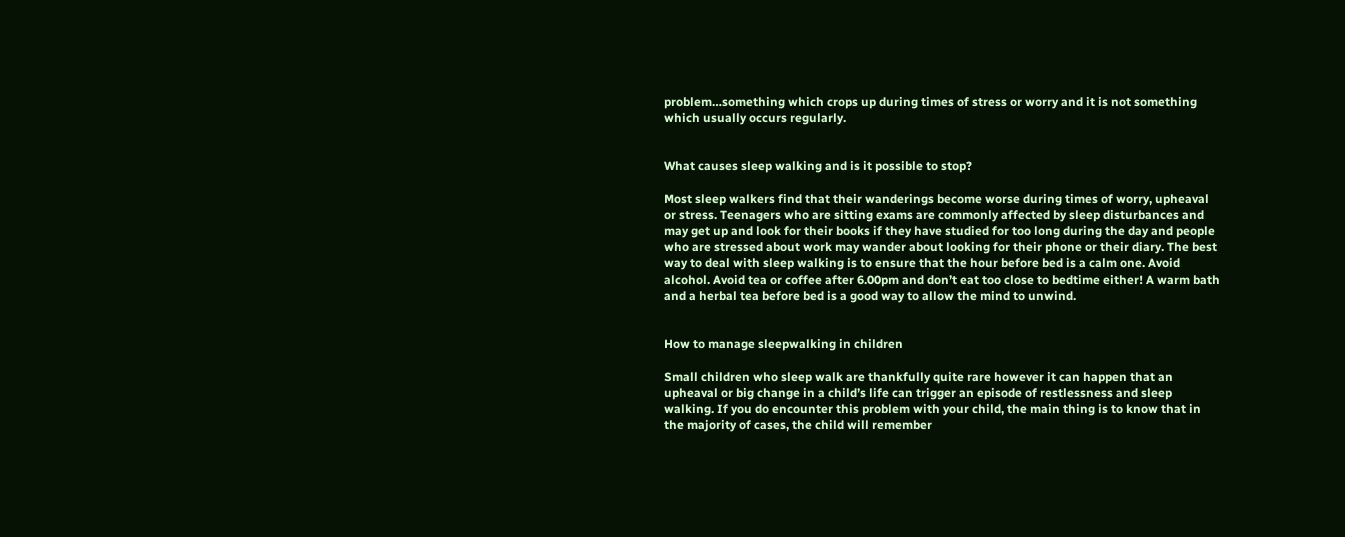problem…something which crops up during times of stress or worry and it is not something which usually occurs regularly.


What causes sleep walking and is it possible to stop?

Most sleep walkers find that their wanderings become worse during times of worry, upheaval or stress. Teenagers who are sitting exams are commonly affected by sleep disturbances and may get up and look for their books if they have studied for too long during the day and people who are stressed about work may wander about looking for their phone or their diary. The best way to deal with sleep walking is to ensure that the hour before bed is a calm one. Avoid alcohol. Avoid tea or coffee after 6.00pm and don’t eat too close to bedtime either! A warm bath and a herbal tea before bed is a good way to allow the mind to unwind.


How to manage sleepwalking in children

Small children who sleep walk are thankfully quite rare however it can happen that an upheaval or big change in a child’s life can trigger an episode of restlessness and sleep walking. If you do encounter this problem with your child, the main thing is to know that in the majority of cases, the child will remember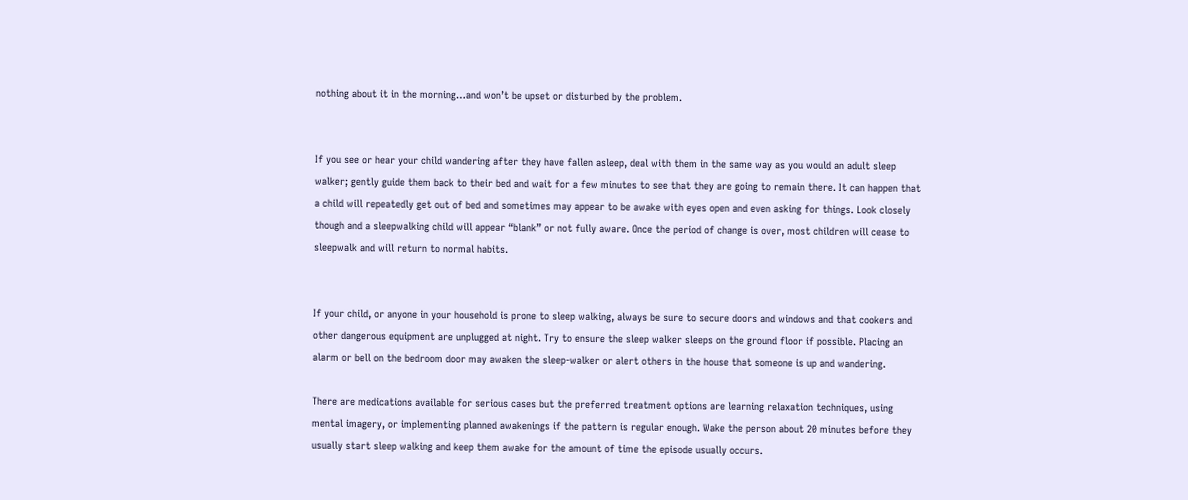nothing about it in the morning…and won’t be upset or disturbed by the problem.


If you see or hear your child wandering after they have fallen asleep, deal with them in the same way as you would an adult sleep walker; gently guide them back to their bed and wait for a few minutes to see that they are going to remain there. It can happen that a child will repeatedly get out of bed and sometimes may appear to be awake with eyes open and even asking for things. Look closely though and a sleepwalking child will appear “blank” or not fully aware. Once the period of change is over, most children will cease to sleepwalk and will return to normal habits.


If your child, or anyone in your household is prone to sleep walking, always be sure to secure doors and windows and that cookers and other dangerous equipment are unplugged at night. Try to ensure the sleep walker sleeps on the ground floor if possible. Placing an alarm or bell on the bedroom door may awaken the sleep-walker or alert others in the house that someone is up and wandering.

There are medications available for serious cases but the preferred treatment options are learning relaxation techniques, using mental imagery, or implementing planned awakenings if the pattern is regular enough. Wake the person about 20 minutes before they usually start sleep walking and keep them awake for the amount of time the episode usually occurs.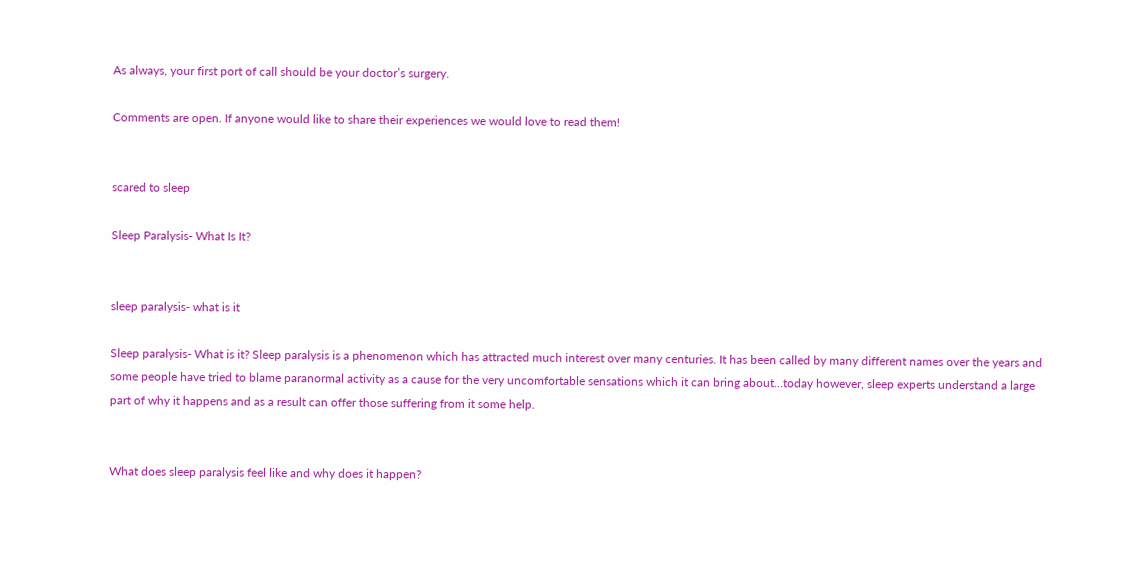As always, your first port of call should be your doctor’s surgery.

Comments are open. If anyone would like to share their experiences we would love to read them!


scared to sleep

Sleep Paralysis- What Is It?


sleep paralysis- what is it

Sleep paralysis- What is it? Sleep paralysis is a phenomenon which has attracted much interest over many centuries. It has been called by many different names over the years and some people have tried to blame paranormal activity as a cause for the very uncomfortable sensations which it can bring about…today however, sleep experts understand a large part of why it happens and as a result can offer those suffering from it some help.


What does sleep paralysis feel like and why does it happen?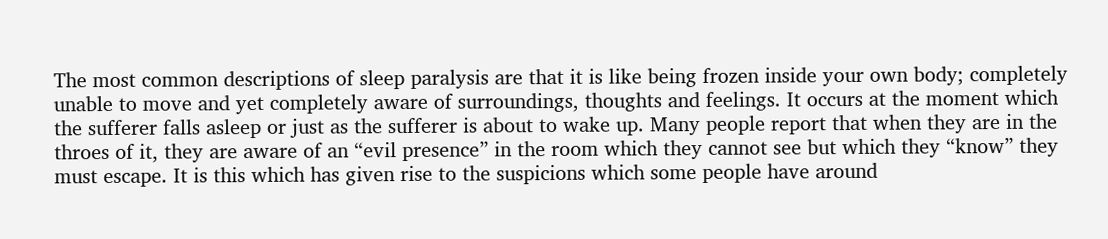The most common descriptions of sleep paralysis are that it is like being frozen inside your own body; completely unable to move and yet completely aware of surroundings, thoughts and feelings. It occurs at the moment which the sufferer falls asleep or just as the sufferer is about to wake up. Many people report that when they are in the throes of it, they are aware of an “evil presence” in the room which they cannot see but which they “know” they must escape. It is this which has given rise to the suspicions which some people have around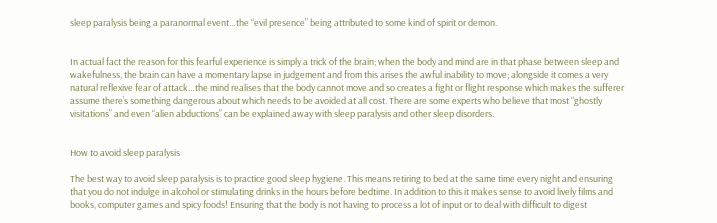sleep paralysis being a paranormal event…the “evil presence” being attributed to some kind of spirit or demon.


In actual fact the reason for this fearful experience is simply a trick of the brain; when the body and mind are in that phase between sleep and wakefulness, the brain can have a momentary lapse in judgement and from this arises the awful inability to move; alongside it comes a very natural reflexive fear of attack…the mind realises that the body cannot move and so creates a fight or flight response which makes the sufferer assume there’s something dangerous about which needs to be avoided at all cost. There are some experts who believe that most “ghostly visitations” and even “alien abductions” can be explained away with sleep paralysis and other sleep disorders.


How to avoid sleep paralysis

The best way to avoid sleep paralysis is to practice good sleep hygiene. This means retiring to bed at the same time every night and ensuring that you do not indulge in alcohol or stimulating drinks in the hours before bedtime. In addition to this it makes sense to avoid lively films and books, computer games and spicy foods! Ensuring that the body is not having to process a lot of input or to deal with difficult to digest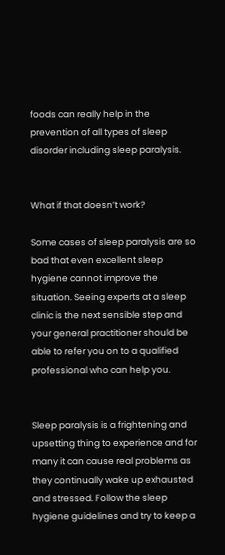foods can really help in the prevention of all types of sleep disorder including sleep paralysis.


What if that doesn’t work?

Some cases of sleep paralysis are so bad that even excellent sleep hygiene cannot improve the situation. Seeing experts at a sleep clinic is the next sensible step and your general practitioner should be able to refer you on to a qualified professional who can help you.


Sleep paralysis is a frightening and upsetting thing to experience and for many it can cause real problems as they continually wake up exhausted and stressed. Follow the sleep hygiene guidelines and try to keep a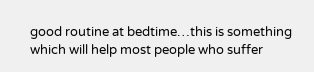good routine at bedtime…this is something which will help most people who suffer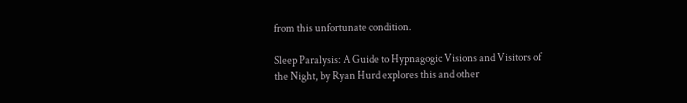from this unfortunate condition.

Sleep Paralysis: A Guide to Hypnagogic Visions and Visitors of the Night, by Ryan Hurd explores this and other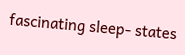fascinating sleep- states